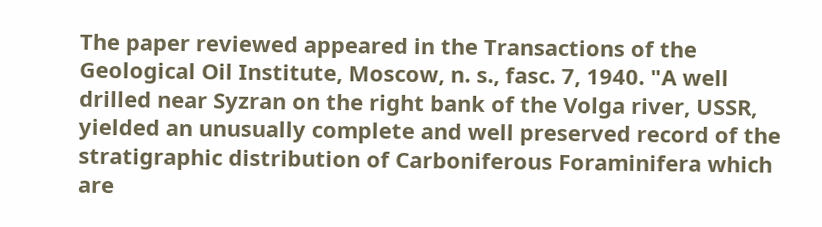The paper reviewed appeared in the Transactions of the Geological Oil Institute, Moscow, n. s., fasc. 7, 1940. "A well drilled near Syzran on the right bank of the Volga river, USSR, yielded an unusually complete and well preserved record of the stratigraphic distribution of Carboniferous Foraminifera which are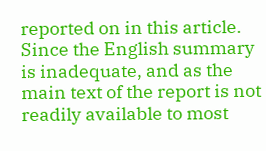reported on in this article. Since the English summary is inadequate, and as the main text of the report is not readily available to most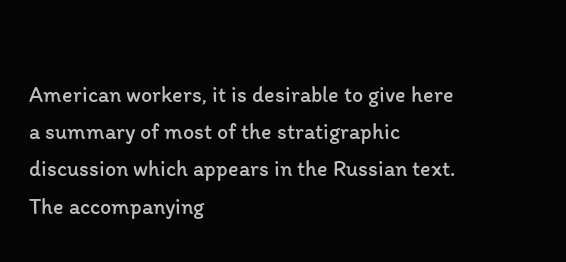American workers, it is desirable to give here a summary of most of the stratigraphic discussion which appears in the Russian text. The accompanying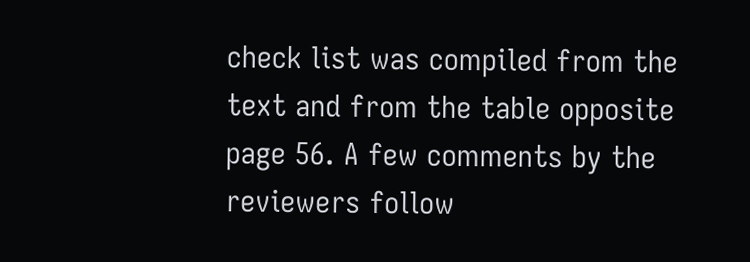check list was compiled from the text and from the table opposite page 56. A few comments by the reviewers follow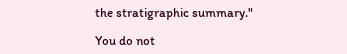the stratigraphic summary."

You do not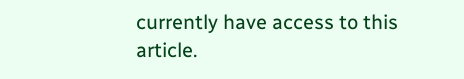currently have access to this article.